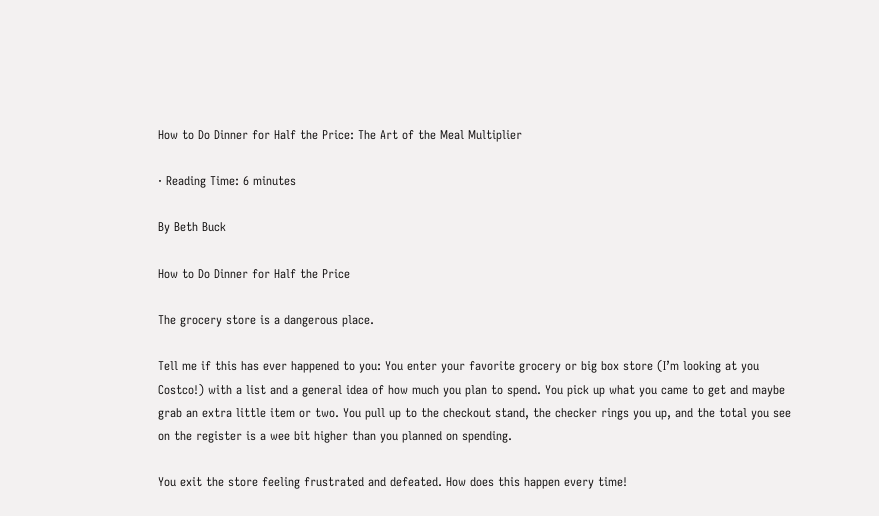How to Do Dinner for Half the Price: The Art of the Meal Multiplier

· Reading Time: 6 minutes

By Beth Buck

How to Do Dinner for Half the Price

The grocery store is a dangerous place.

Tell me if this has ever happened to you: You enter your favorite grocery or big box store (I’m looking at you Costco!) with a list and a general idea of how much you plan to spend. You pick up what you came to get and maybe grab an extra little item or two. You pull up to the checkout stand, the checker rings you up, and the total you see on the register is a wee bit higher than you planned on spending.

You exit the store feeling frustrated and defeated. How does this happen every time!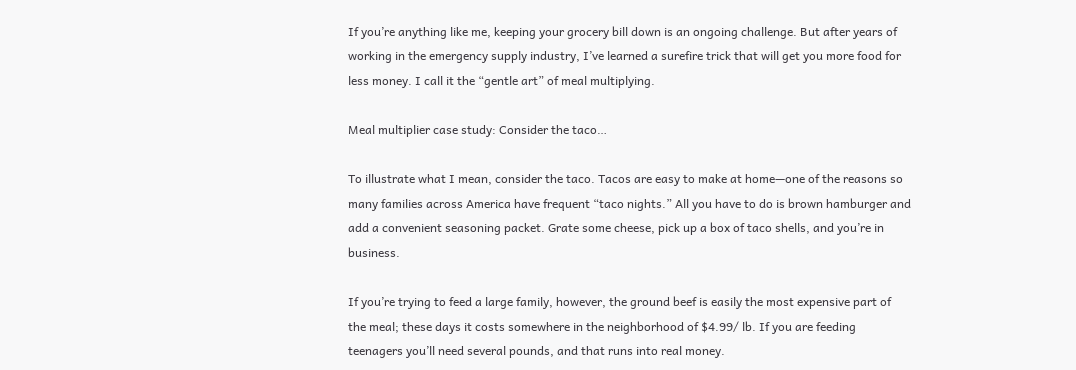If you’re anything like me, keeping your grocery bill down is an ongoing challenge. But after years of working in the emergency supply industry, I’ve learned a surefire trick that will get you more food for less money. I call it the “gentle art” of meal multiplying.

Meal multiplier case study: Consider the taco…

To illustrate what I mean, consider the taco. Tacos are easy to make at home—one of the reasons so many families across America have frequent “taco nights.” All you have to do is brown hamburger and add a convenient seasoning packet. Grate some cheese, pick up a box of taco shells, and you’re in business.

If you’re trying to feed a large family, however, the ground beef is easily the most expensive part of the meal; these days it costs somewhere in the neighborhood of $4.99/ lb. If you are feeding teenagers you’ll need several pounds, and that runs into real money.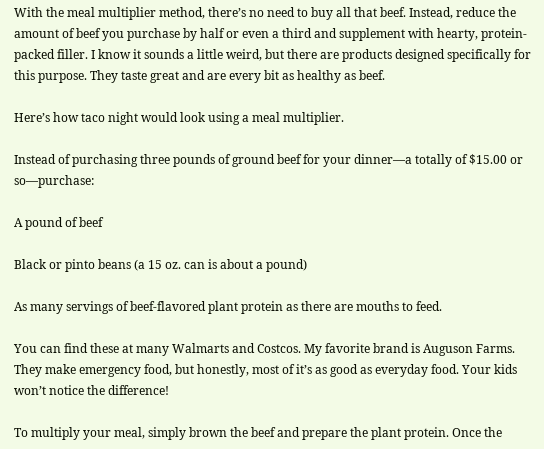With the meal multiplier method, there’s no need to buy all that beef. Instead, reduce the amount of beef you purchase by half or even a third and supplement with hearty, protein-packed filler. I know it sounds a little weird, but there are products designed specifically for this purpose. They taste great and are every bit as healthy as beef.

Here’s how taco night would look using a meal multiplier.

Instead of purchasing three pounds of ground beef for your dinner—a totally of $15.00 or so—purchase:

A pound of beef

Black or pinto beans (a 15 oz. can is about a pound)

As many servings of beef-flavored plant protein as there are mouths to feed.

You can find these at many Walmarts and Costcos. My favorite brand is Auguson Farms. They make emergency food, but honestly, most of it’s as good as everyday food. Your kids won’t notice the difference!

To multiply your meal, simply brown the beef and prepare the plant protein. Once the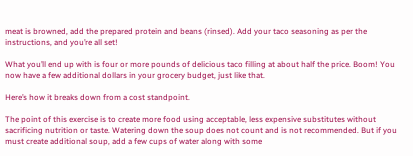meat is browned, add the prepared protein and beans (rinsed). Add your taco seasoning as per the instructions, and you’re all set!

What you’ll end up with is four or more pounds of delicious taco filling at about half the price. Boom! You now have a few additional dollars in your grocery budget, just like that.

Here’s how it breaks down from a cost standpoint.

The point of this exercise is to create more food using acceptable, less expensive substitutes without sacrificing nutrition or taste. Watering down the soup does not count and is not recommended. But if you must create additional soup, add a few cups of water along with some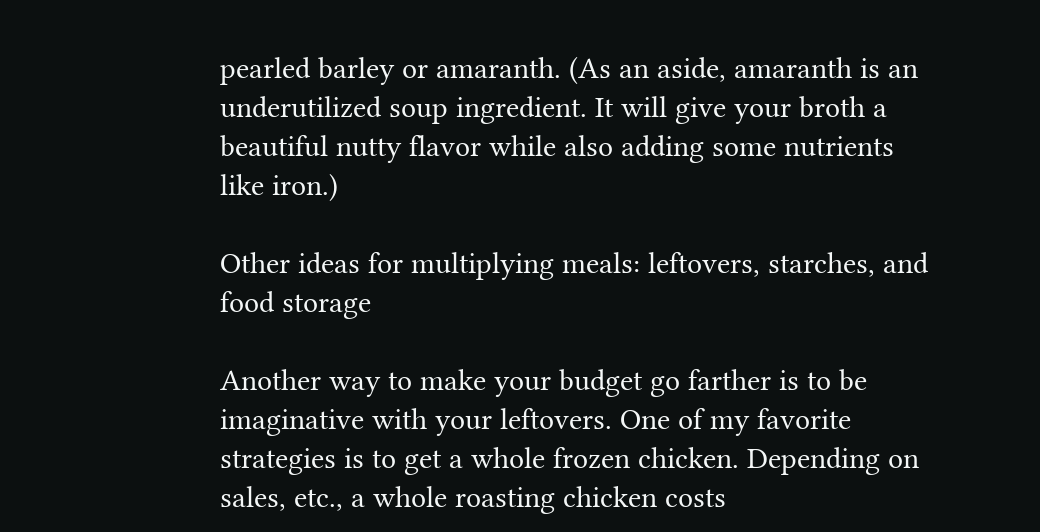pearled barley or amaranth. (As an aside, amaranth is an underutilized soup ingredient. It will give your broth a beautiful nutty flavor while also adding some nutrients like iron.)

Other ideas for multiplying meals: leftovers, starches, and food storage

Another way to make your budget go farther is to be imaginative with your leftovers. One of my favorite strategies is to get a whole frozen chicken. Depending on sales, etc., a whole roasting chicken costs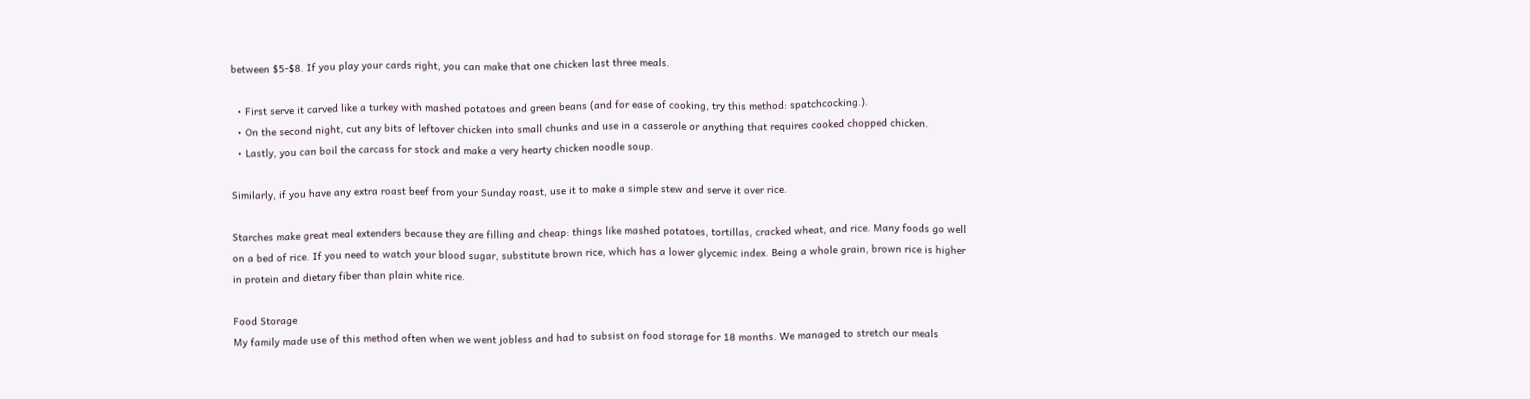between $5-$8. If you play your cards right, you can make that one chicken last three meals.

  • First serve it carved like a turkey with mashed potatoes and green beans (and for ease of cooking, try this method: spatchcocking.).
  • On the second night, cut any bits of leftover chicken into small chunks and use in a casserole or anything that requires cooked chopped chicken.
  • Lastly, you can boil the carcass for stock and make a very hearty chicken noodle soup.

Similarly, if you have any extra roast beef from your Sunday roast, use it to make a simple stew and serve it over rice.

Starches make great meal extenders because they are filling and cheap: things like mashed potatoes, tortillas, cracked wheat, and rice. Many foods go well on a bed of rice. If you need to watch your blood sugar, substitute brown rice, which has a lower glycemic index. Being a whole grain, brown rice is higher in protein and dietary fiber than plain white rice.

Food Storage
My family made use of this method often when we went jobless and had to subsist on food storage for 18 months. We managed to stretch our meals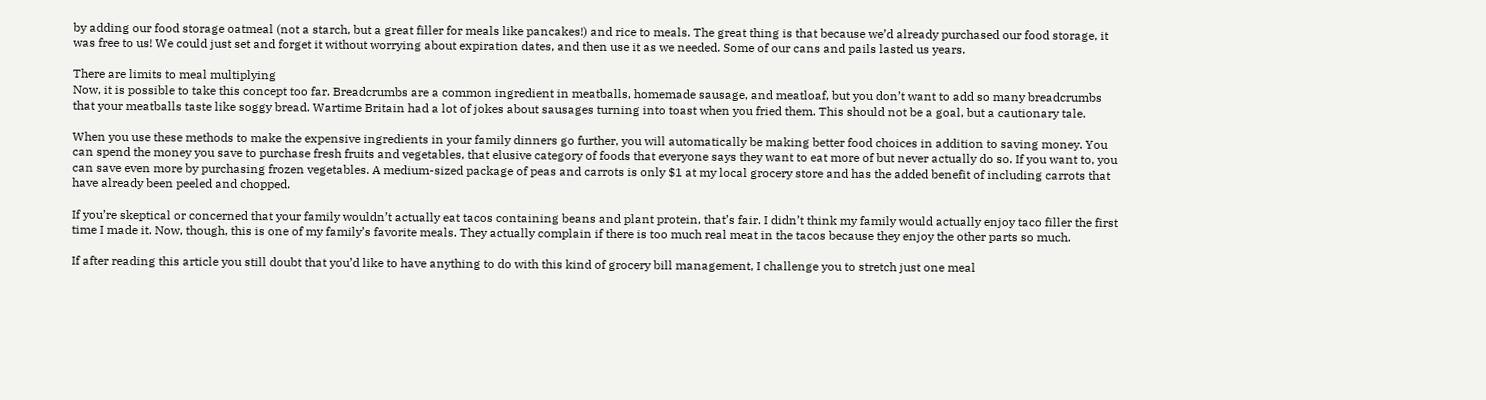by adding our food storage oatmeal (not a starch, but a great filler for meals like pancakes!) and rice to meals. The great thing is that because we’d already purchased our food storage, it was free to us! We could just set and forget it without worrying about expiration dates, and then use it as we needed. Some of our cans and pails lasted us years.

There are limits to meal multiplying
Now, it is possible to take this concept too far. Breadcrumbs are a common ingredient in meatballs, homemade sausage, and meatloaf, but you don’t want to add so many breadcrumbs that your meatballs taste like soggy bread. Wartime Britain had a lot of jokes about sausages turning into toast when you fried them. This should not be a goal, but a cautionary tale.

When you use these methods to make the expensive ingredients in your family dinners go further, you will automatically be making better food choices in addition to saving money. You can spend the money you save to purchase fresh fruits and vegetables, that elusive category of foods that everyone says they want to eat more of but never actually do so. If you want to, you can save even more by purchasing frozen vegetables. A medium-sized package of peas and carrots is only $1 at my local grocery store and has the added benefit of including carrots that have already been peeled and chopped.

If you’re skeptical or concerned that your family wouldn’t actually eat tacos containing beans and plant protein, that’s fair. I didn’t think my family would actually enjoy taco filler the first time I made it. Now, though, this is one of my family’s favorite meals. They actually complain if there is too much real meat in the tacos because they enjoy the other parts so much.

If after reading this article you still doubt that you’d like to have anything to do with this kind of grocery bill management, I challenge you to stretch just one meal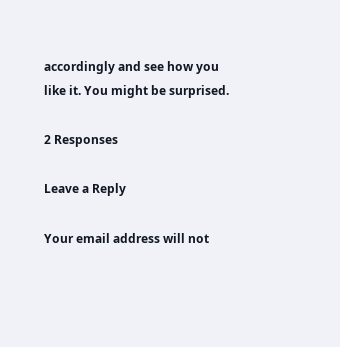accordingly and see how you like it. You might be surprised.

2 Responses

Leave a Reply

Your email address will not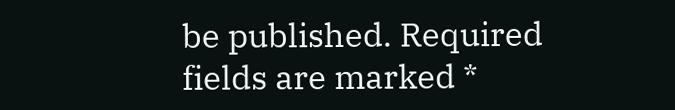be published. Required fields are marked *